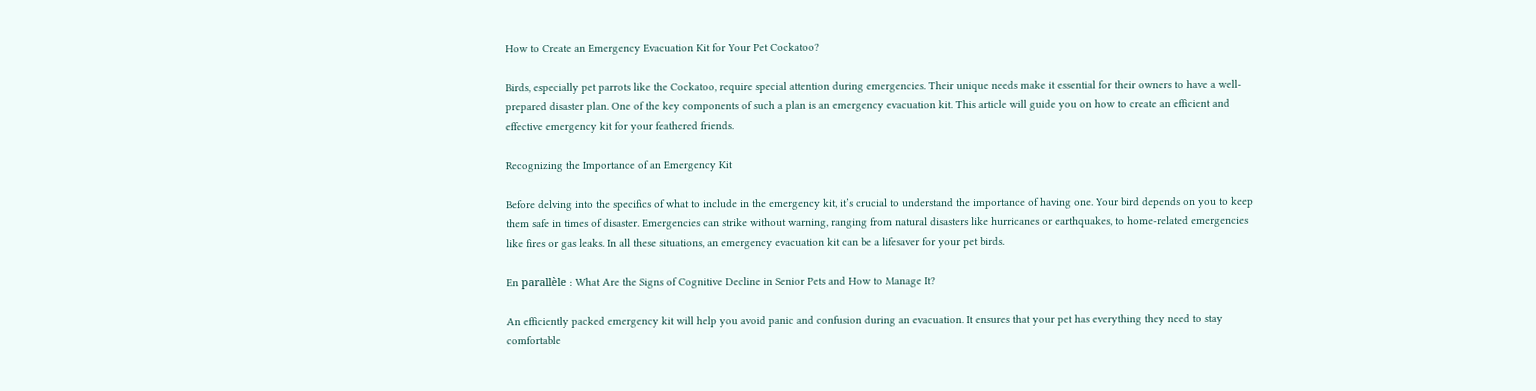How to Create an Emergency Evacuation Kit for Your Pet Cockatoo?

Birds, especially pet parrots like the Cockatoo, require special attention during emergencies. Their unique needs make it essential for their owners to have a well-prepared disaster plan. One of the key components of such a plan is an emergency evacuation kit. This article will guide you on how to create an efficient and effective emergency kit for your feathered friends.

Recognizing the Importance of an Emergency Kit

Before delving into the specifics of what to include in the emergency kit, it’s crucial to understand the importance of having one. Your bird depends on you to keep them safe in times of disaster. Emergencies can strike without warning, ranging from natural disasters like hurricanes or earthquakes, to home-related emergencies like fires or gas leaks. In all these situations, an emergency evacuation kit can be a lifesaver for your pet birds.

En parallèle : What Are the Signs of Cognitive Decline in Senior Pets and How to Manage It?

An efficiently packed emergency kit will help you avoid panic and confusion during an evacuation. It ensures that your pet has everything they need to stay comfortable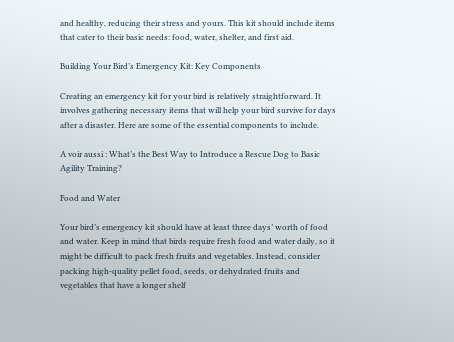and healthy, reducing their stress and yours. This kit should include items that cater to their basic needs: food, water, shelter, and first aid.

Building Your Bird’s Emergency Kit: Key Components

Creating an emergency kit for your bird is relatively straightforward. It involves gathering necessary items that will help your bird survive for days after a disaster. Here are some of the essential components to include.

A voir aussi : What’s the Best Way to Introduce a Rescue Dog to Basic Agility Training?

Food and Water

Your bird’s emergency kit should have at least three days’ worth of food and water. Keep in mind that birds require fresh food and water daily, so it might be difficult to pack fresh fruits and vegetables. Instead, consider packing high-quality pellet food, seeds, or dehydrated fruits and vegetables that have a longer shelf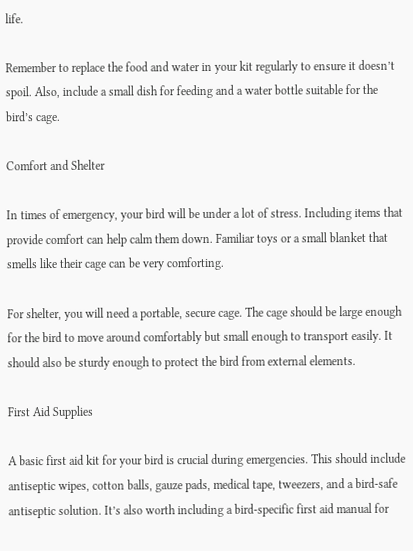life.

Remember to replace the food and water in your kit regularly to ensure it doesn’t spoil. Also, include a small dish for feeding and a water bottle suitable for the bird’s cage.

Comfort and Shelter

In times of emergency, your bird will be under a lot of stress. Including items that provide comfort can help calm them down. Familiar toys or a small blanket that smells like their cage can be very comforting.

For shelter, you will need a portable, secure cage. The cage should be large enough for the bird to move around comfortably but small enough to transport easily. It should also be sturdy enough to protect the bird from external elements.

First Aid Supplies

A basic first aid kit for your bird is crucial during emergencies. This should include antiseptic wipes, cotton balls, gauze pads, medical tape, tweezers, and a bird-safe antiseptic solution. It’s also worth including a bird-specific first aid manual for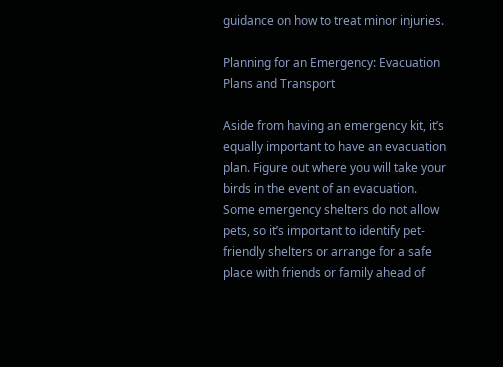guidance on how to treat minor injuries.

Planning for an Emergency: Evacuation Plans and Transport

Aside from having an emergency kit, it’s equally important to have an evacuation plan. Figure out where you will take your birds in the event of an evacuation. Some emergency shelters do not allow pets, so it’s important to identify pet-friendly shelters or arrange for a safe place with friends or family ahead of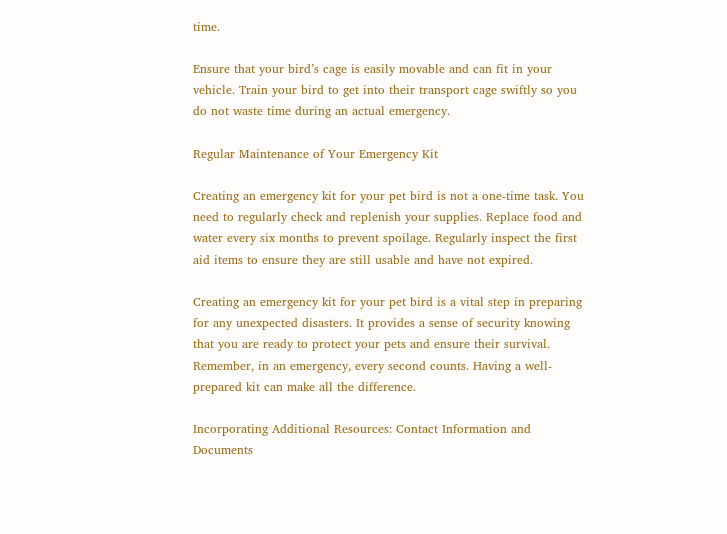time.

Ensure that your bird’s cage is easily movable and can fit in your vehicle. Train your bird to get into their transport cage swiftly so you do not waste time during an actual emergency.

Regular Maintenance of Your Emergency Kit

Creating an emergency kit for your pet bird is not a one-time task. You need to regularly check and replenish your supplies. Replace food and water every six months to prevent spoilage. Regularly inspect the first aid items to ensure they are still usable and have not expired.

Creating an emergency kit for your pet bird is a vital step in preparing for any unexpected disasters. It provides a sense of security knowing that you are ready to protect your pets and ensure their survival. Remember, in an emergency, every second counts. Having a well-prepared kit can make all the difference.

Incorporating Additional Resources: Contact Information and Documents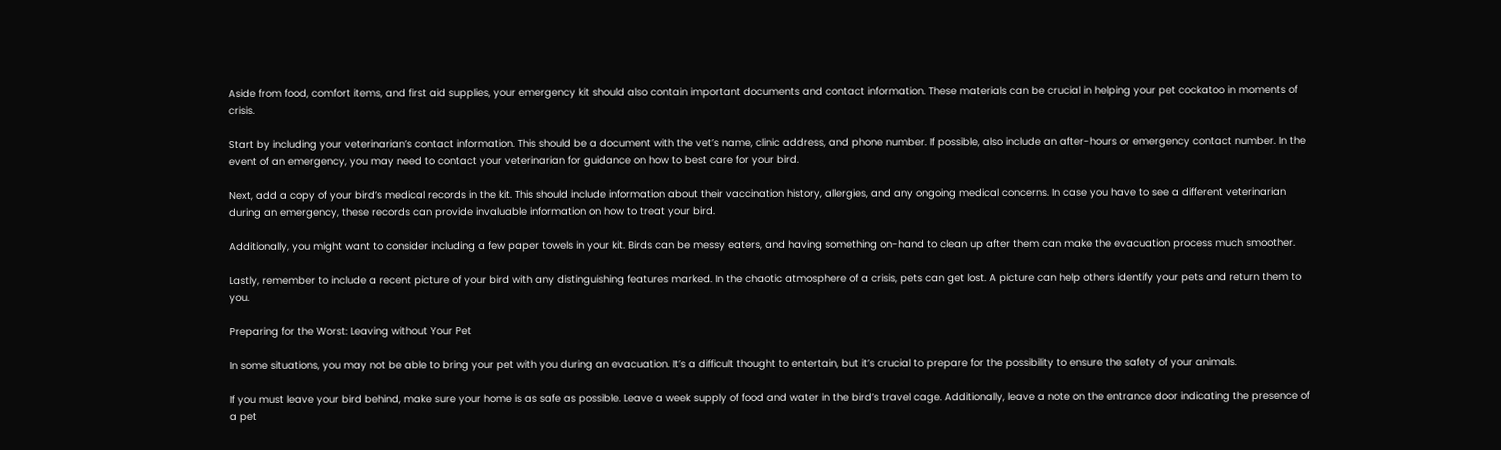Aside from food, comfort items, and first aid supplies, your emergency kit should also contain important documents and contact information. These materials can be crucial in helping your pet cockatoo in moments of crisis.

Start by including your veterinarian’s contact information. This should be a document with the vet’s name, clinic address, and phone number. If possible, also include an after-hours or emergency contact number. In the event of an emergency, you may need to contact your veterinarian for guidance on how to best care for your bird.

Next, add a copy of your bird’s medical records in the kit. This should include information about their vaccination history, allergies, and any ongoing medical concerns. In case you have to see a different veterinarian during an emergency, these records can provide invaluable information on how to treat your bird.

Additionally, you might want to consider including a few paper towels in your kit. Birds can be messy eaters, and having something on-hand to clean up after them can make the evacuation process much smoother.

Lastly, remember to include a recent picture of your bird with any distinguishing features marked. In the chaotic atmosphere of a crisis, pets can get lost. A picture can help others identify your pets and return them to you.

Preparing for the Worst: Leaving without Your Pet

In some situations, you may not be able to bring your pet with you during an evacuation. It’s a difficult thought to entertain, but it’s crucial to prepare for the possibility to ensure the safety of your animals.

If you must leave your bird behind, make sure your home is as safe as possible. Leave a week supply of food and water in the bird’s travel cage. Additionally, leave a note on the entrance door indicating the presence of a pet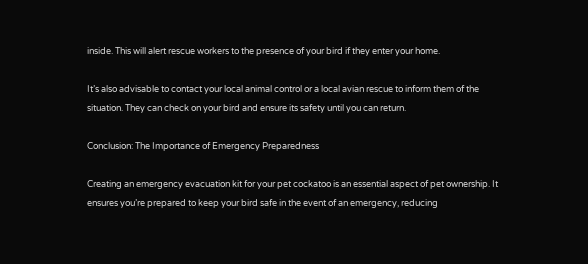inside. This will alert rescue workers to the presence of your bird if they enter your home.

It’s also advisable to contact your local animal control or a local avian rescue to inform them of the situation. They can check on your bird and ensure its safety until you can return.

Conclusion: The Importance of Emergency Preparedness

Creating an emergency evacuation kit for your pet cockatoo is an essential aspect of pet ownership. It ensures you’re prepared to keep your bird safe in the event of an emergency, reducing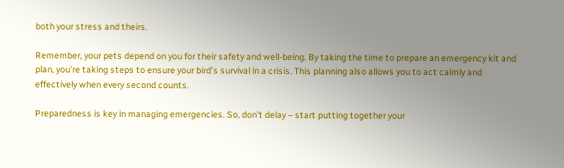both your stress and theirs.

Remember, your pets depend on you for their safety and well-being. By taking the time to prepare an emergency kit and plan, you’re taking steps to ensure your bird’s survival in a crisis. This planning also allows you to act calmly and effectively when every second counts.

Preparedness is key in managing emergencies. So, don’t delay – start putting together your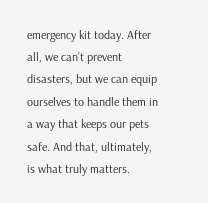emergency kit today. After all, we can’t prevent disasters, but we can equip ourselves to handle them in a way that keeps our pets safe. And that, ultimately, is what truly matters.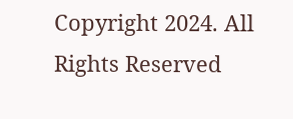Copyright 2024. All Rights Reserved